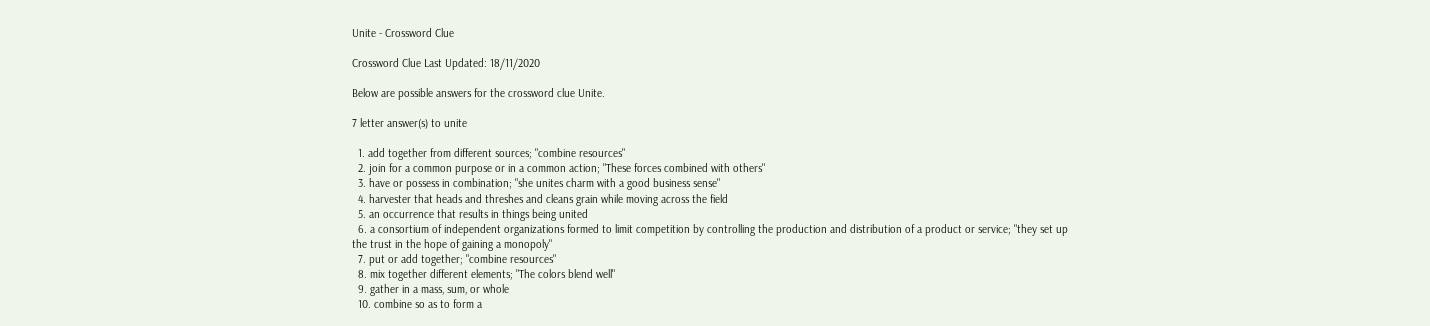Unite - Crossword Clue

Crossword Clue Last Updated: 18/11/2020

Below are possible answers for the crossword clue Unite.

7 letter answer(s) to unite

  1. add together from different sources; "combine resources"
  2. join for a common purpose or in a common action; "These forces combined with others"
  3. have or possess in combination; "she unites charm with a good business sense"
  4. harvester that heads and threshes and cleans grain while moving across the field
  5. an occurrence that results in things being united
  6. a consortium of independent organizations formed to limit competition by controlling the production and distribution of a product or service; "they set up the trust in the hope of gaining a monopoly"
  7. put or add together; "combine resources"
  8. mix together different elements; "The colors blend well"
  9. gather in a mass, sum, or whole
  10. combine so as to form a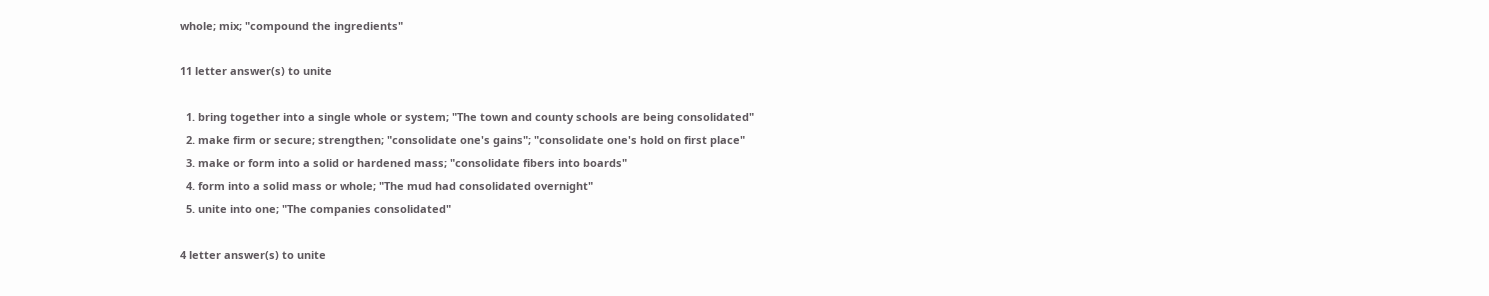whole; mix; "compound the ingredients"

11 letter answer(s) to unite

  1. bring together into a single whole or system; "The town and county schools are being consolidated"
  2. make firm or secure; strengthen; "consolidate one's gains"; "consolidate one's hold on first place"
  3. make or form into a solid or hardened mass; "consolidate fibers into boards"
  4. form into a solid mass or whole; "The mud had consolidated overnight"
  5. unite into one; "The companies consolidated"

4 letter answer(s) to unite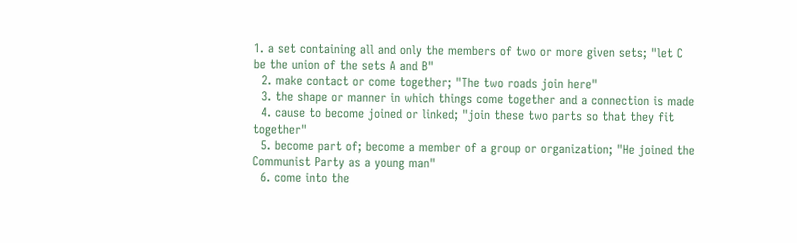1. a set containing all and only the members of two or more given sets; "let C be the union of the sets A and B"
  2. make contact or come together; "The two roads join here"
  3. the shape or manner in which things come together and a connection is made
  4. cause to become joined or linked; "join these two parts so that they fit together"
  5. become part of; become a member of a group or organization; "He joined the Communist Party as a young man"
  6. come into the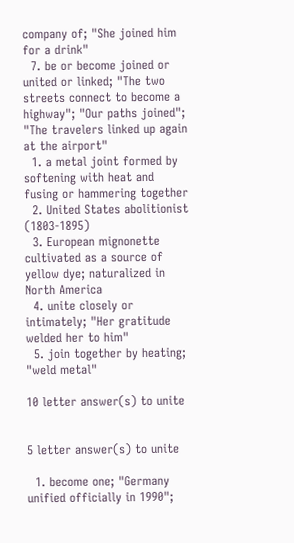company of; "She joined him for a drink"
  7. be or become joined or united or linked; "The two streets connect to become a highway"; "Our paths joined"; "The travelers linked up again at the airport"
  1. a metal joint formed by softening with heat and fusing or hammering together
  2. United States abolitionist (1803-1895)
  3. European mignonette cultivated as a source of yellow dye; naturalized in North America
  4. unite closely or intimately; "Her gratitude welded her to him"
  5. join together by heating; "weld metal"

10 letter answer(s) to unite


5 letter answer(s) to unite

  1. become one; "Germany unified officially in 1990";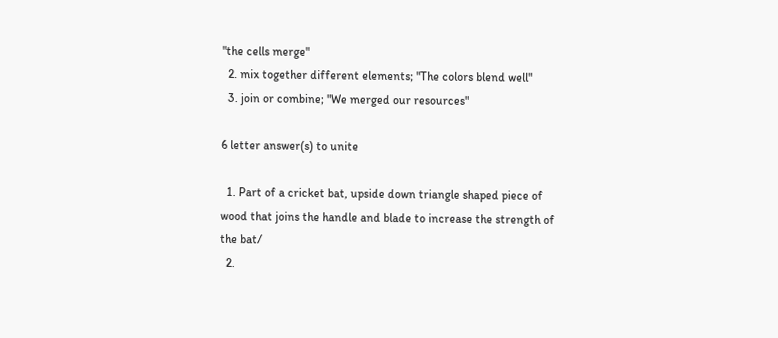"the cells merge"
  2. mix together different elements; "The colors blend well"
  3. join or combine; "We merged our resources"

6 letter answer(s) to unite

  1. Part of a cricket bat, upside down triangle shaped piece of wood that joins the handle and blade to increase the strength of the bat/
  2.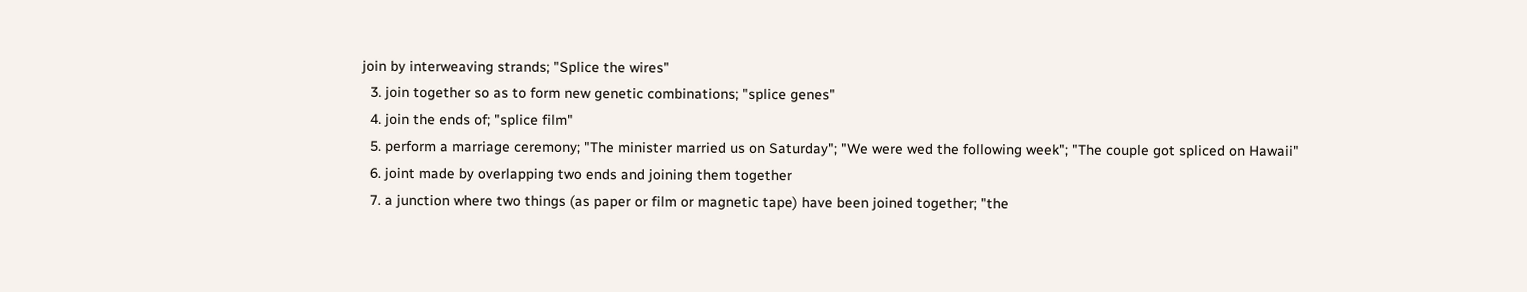join by interweaving strands; "Splice the wires"
  3. join together so as to form new genetic combinations; "splice genes"
  4. join the ends of; "splice film"
  5. perform a marriage ceremony; "The minister married us on Saturday"; "We were wed the following week"; "The couple got spliced on Hawaii"
  6. joint made by overlapping two ends and joining them together
  7. a junction where two things (as paper or film or magnetic tape) have been joined together; "the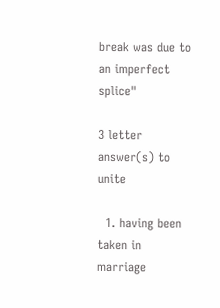break was due to an imperfect splice"

3 letter answer(s) to unite

  1. having been taken in marriage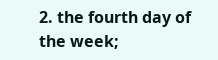2. the fourth day of the week;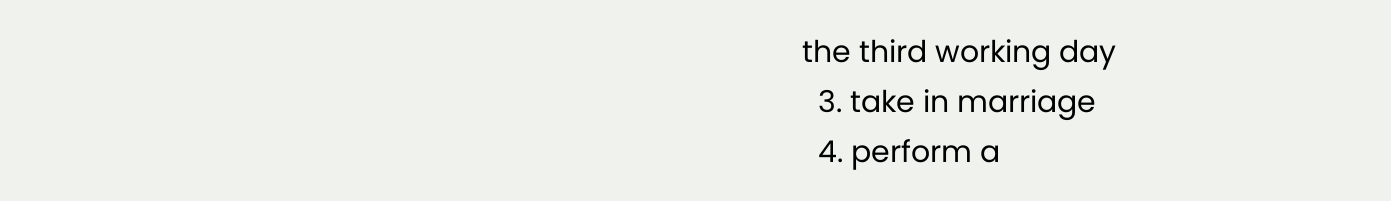the third working day
  3. take in marriage
  4. perform a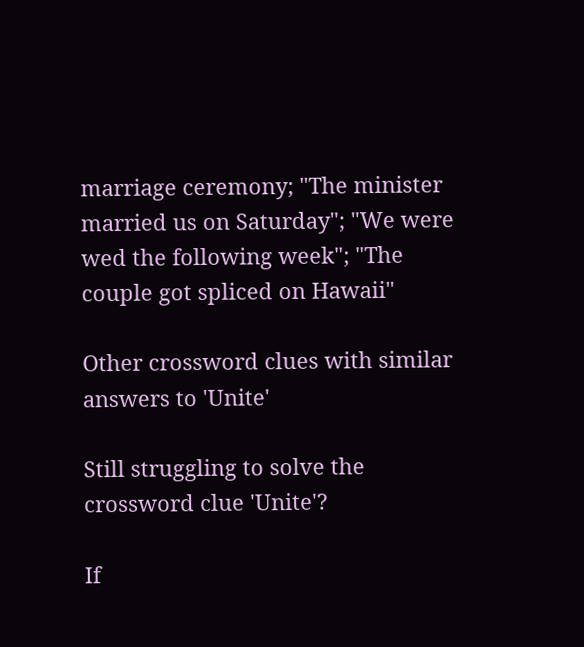marriage ceremony; "The minister married us on Saturday"; "We were wed the following week"; "The couple got spliced on Hawaii"

Other crossword clues with similar answers to 'Unite'

Still struggling to solve the crossword clue 'Unite'?

If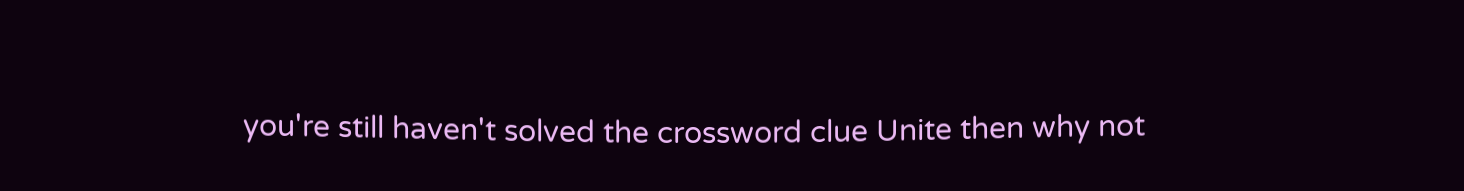you're still haven't solved the crossword clue Unite then why not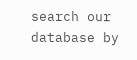search our database by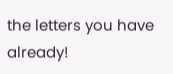the letters you have already!